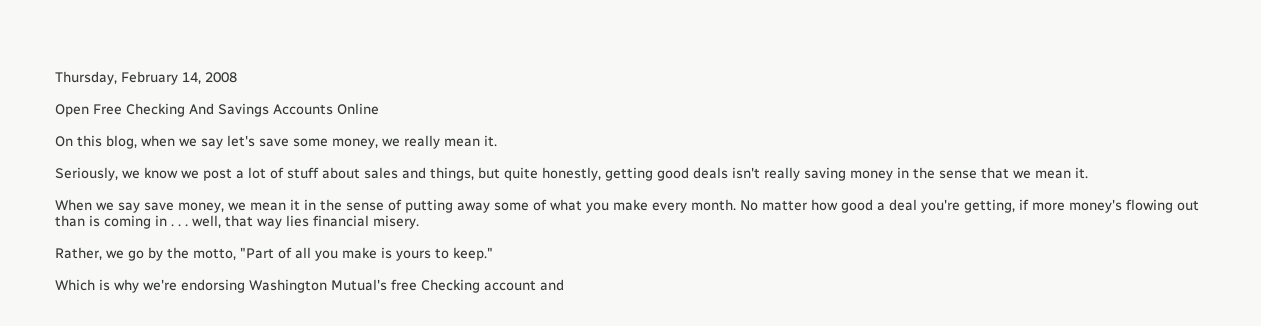Thursday, February 14, 2008

Open Free Checking And Savings Accounts Online

On this blog, when we say let's save some money, we really mean it.

Seriously, we know we post a lot of stuff about sales and things, but quite honestly, getting good deals isn't really saving money in the sense that we mean it.

When we say save money, we mean it in the sense of putting away some of what you make every month. No matter how good a deal you're getting, if more money's flowing out than is coming in . . . well, that way lies financial misery.

Rather, we go by the motto, "Part of all you make is yours to keep."

Which is why we're endorsing Washington Mutual's free Checking account and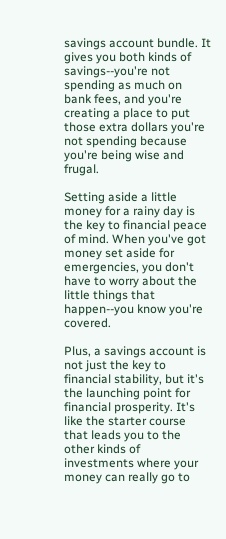savings account bundle. It gives you both kinds of savings--you're not spending as much on bank fees, and you're creating a place to put those extra dollars you're not spending because you're being wise and frugal.

Setting aside a little money for a rainy day is the key to financial peace of mind. When you've got money set aside for emergencies, you don't have to worry about the little things that happen--you know you're covered.

Plus, a savings account is not just the key to financial stability, but it's the launching point for financial prosperity. It's like the starter course that leads you to the other kinds of investments where your money can really go to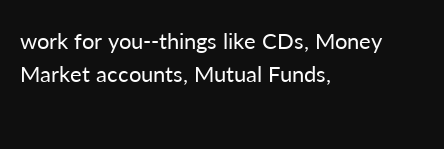work for you--things like CDs, Money Market accounts, Mutual Funds,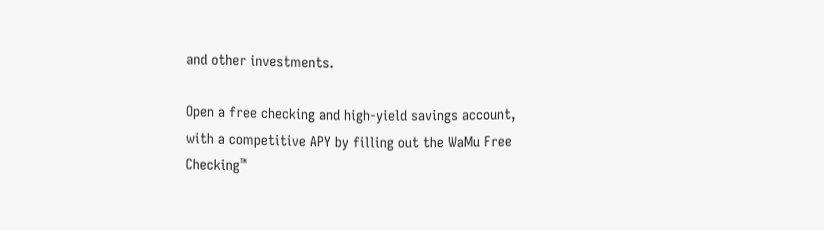and other investments.

Open a free checking and high-yield savings account, with a competitive APY by filling out the WaMu Free Checking™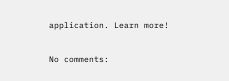application. Learn more!

No comments: